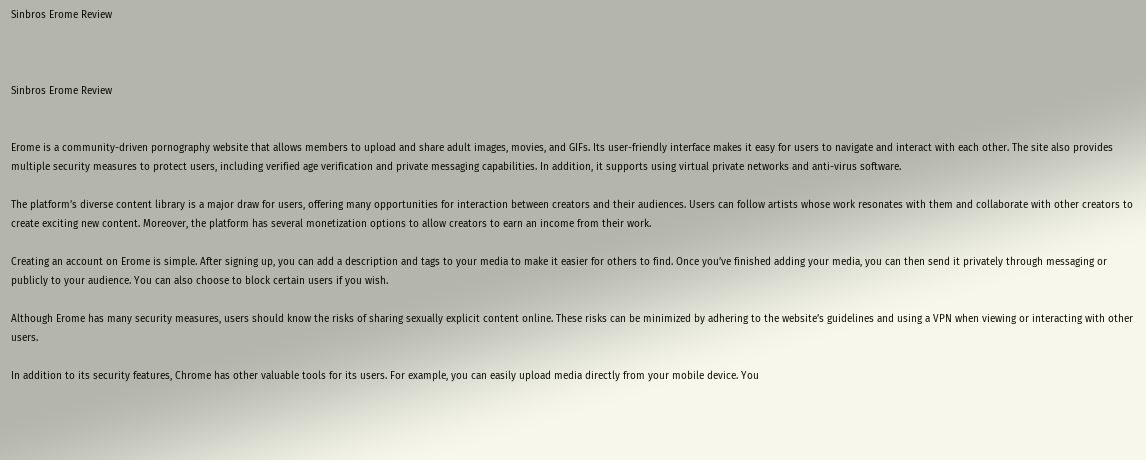Sinbros Erome Review



Sinbros Erome Review


Erome is a community-driven pornography website that allows members to upload and share adult images, movies, and GIFs. Its user-friendly interface makes it easy for users to navigate and interact with each other. The site also provides multiple security measures to protect users, including verified age verification and private messaging capabilities. In addition, it supports using virtual private networks and anti-virus software.

The platform’s diverse content library is a major draw for users, offering many opportunities for interaction between creators and their audiences. Users can follow artists whose work resonates with them and collaborate with other creators to create exciting new content. Moreover, the platform has several monetization options to allow creators to earn an income from their work.

Creating an account on Erome is simple. After signing up, you can add a description and tags to your media to make it easier for others to find. Once you’ve finished adding your media, you can then send it privately through messaging or publicly to your audience. You can also choose to block certain users if you wish.

Although Erome has many security measures, users should know the risks of sharing sexually explicit content online. These risks can be minimized by adhering to the website’s guidelines and using a VPN when viewing or interacting with other users.

In addition to its security features, Chrome has other valuable tools for its users. For example, you can easily upload media directly from your mobile device. You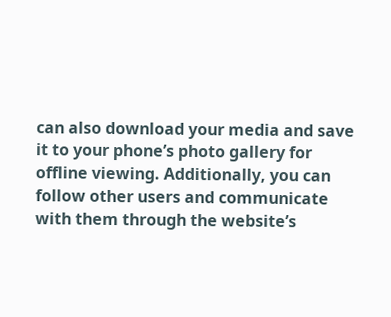can also download your media and save it to your phone’s photo gallery for offline viewing. Additionally, you can follow other users and communicate with them through the website’s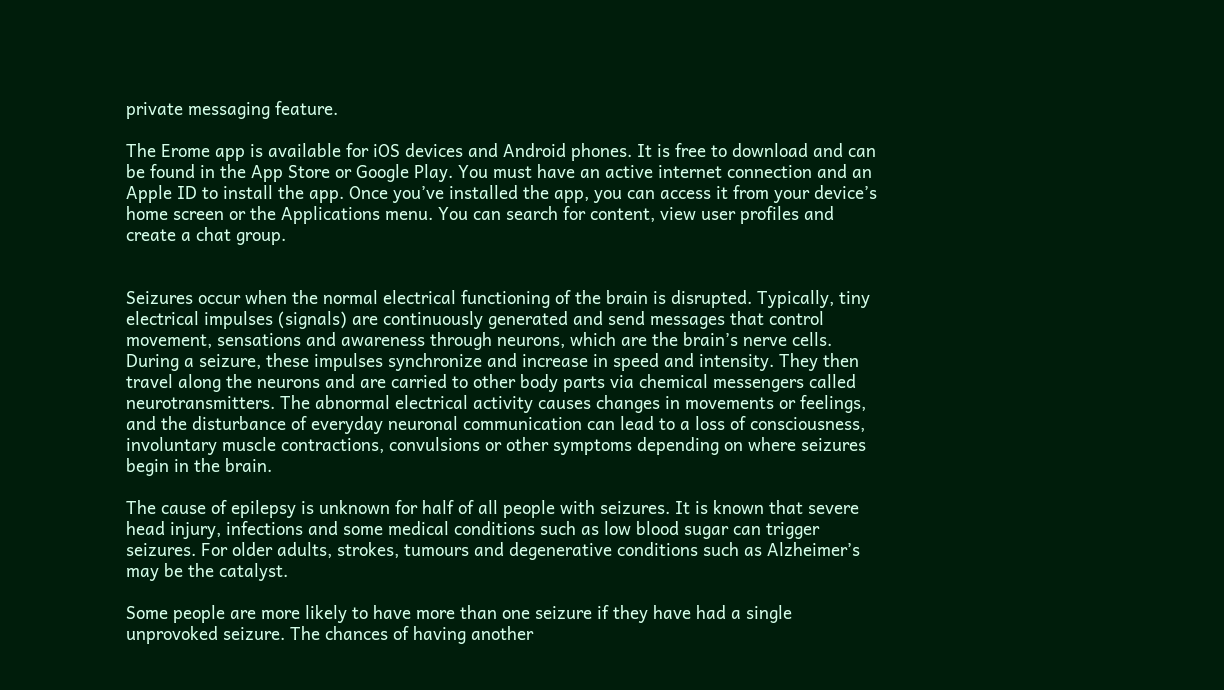private messaging feature.

The Erome app is available for iOS devices and Android phones. It is free to download and can be found in the App Store or Google Play. You must have an active internet connection and an Apple ID to install the app. Once you’ve installed the app, you can access it from your device’s home screen or the Applications menu. You can search for content, view user profiles and create a chat group.


Seizures occur when the normal electrical functioning of the brain is disrupted. Typically, tiny electrical impulses (signals) are continuously generated and send messages that control movement, sensations and awareness through neurons, which are the brain’s nerve cells. During a seizure, these impulses synchronize and increase in speed and intensity. They then travel along the neurons and are carried to other body parts via chemical messengers called neurotransmitters. The abnormal electrical activity causes changes in movements or feelings, and the disturbance of everyday neuronal communication can lead to a loss of consciousness, involuntary muscle contractions, convulsions or other symptoms depending on where seizures begin in the brain.

The cause of epilepsy is unknown for half of all people with seizures. It is known that severe head injury, infections and some medical conditions such as low blood sugar can trigger seizures. For older adults, strokes, tumours and degenerative conditions such as Alzheimer’s may be the catalyst.

Some people are more likely to have more than one seizure if they have had a single unprovoked seizure. The chances of having another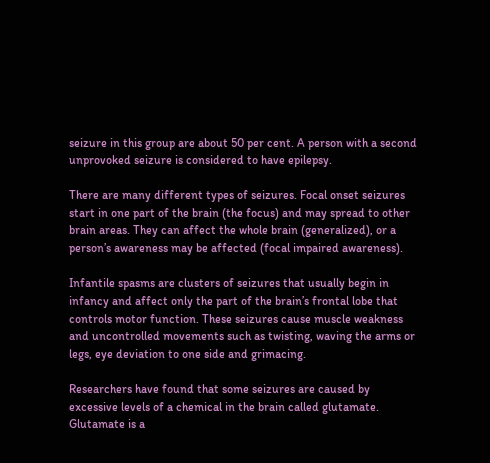seizure in this group are about 50 per cent. A person with a second unprovoked seizure is considered to have epilepsy.

There are many different types of seizures. Focal onset seizures start in one part of the brain (the focus) and may spread to other brain areas. They can affect the whole brain (generalized), or a person’s awareness may be affected (focal impaired awareness).

Infantile spasms are clusters of seizures that usually begin in infancy and affect only the part of the brain’s frontal lobe that controls motor function. These seizures cause muscle weakness and uncontrolled movements such as twisting, waving the arms or legs, eye deviation to one side and grimacing.

Researchers have found that some seizures are caused by excessive levels of a chemical in the brain called glutamate. Glutamate is a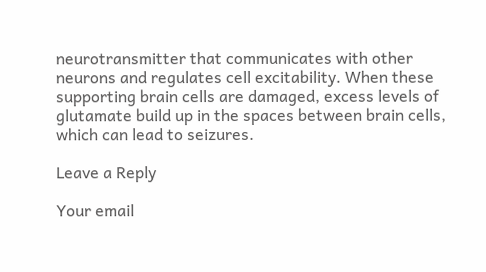neurotransmitter that communicates with other neurons and regulates cell excitability. When these supporting brain cells are damaged, excess levels of glutamate build up in the spaces between brain cells, which can lead to seizures.

Leave a Reply

Your email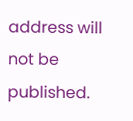address will not be published.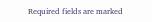Required fields are marked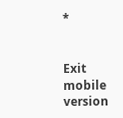*


Exit mobile version